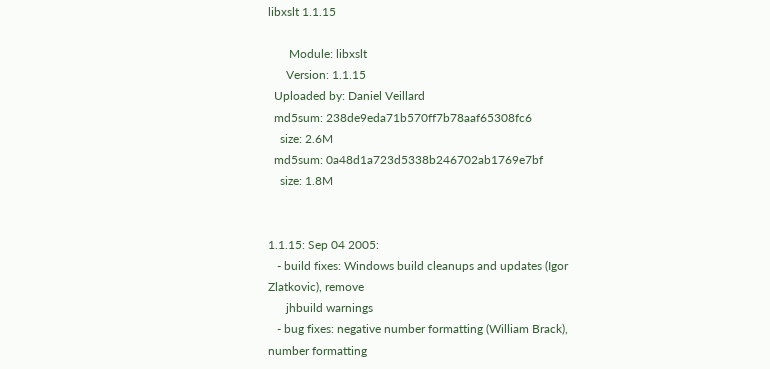libxslt 1.1.15

       Module: libxslt
      Version: 1.1.15
  Uploaded by: Daniel Veillard
  md5sum: 238de9eda71b570ff7b78aaf65308fc6
    size: 2.6M
  md5sum: 0a48d1a723d5338b246702ab1769e7bf
    size: 1.8M


1.1.15: Sep 04 2005:
   - build fixes: Windows build cleanups and updates (Igor Zlatkovic), remove
      jhbuild warnings
   - bug fixes: negative number formatting (William Brack), number formatting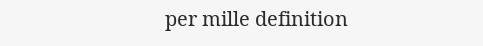per mille definition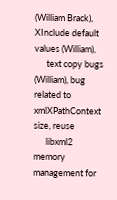(William Brack), XInclude default values (William),
      text copy bugs (William), bug related to xmlXPathContext size, reuse
      libxml2 memory management for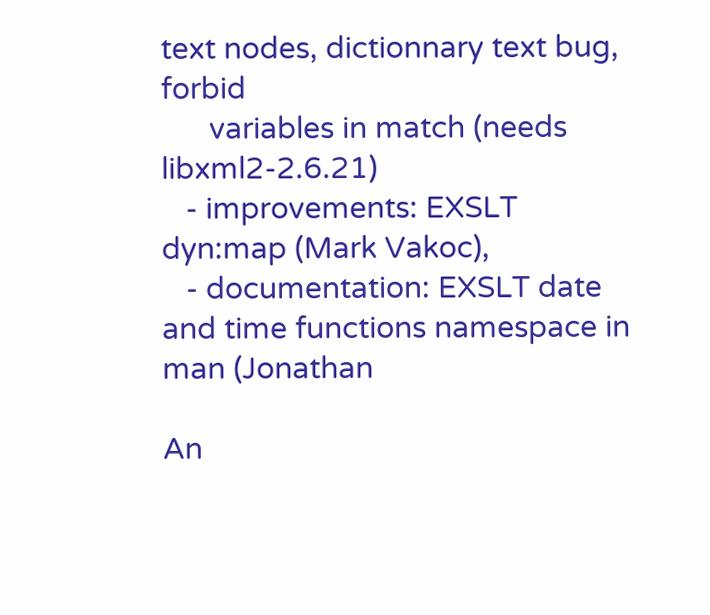text nodes, dictionnary text bug, forbid
      variables in match (needs libxml2-2.6.21)
   - improvements: EXSLT dyn:map (Mark Vakoc),
   - documentation: EXSLT date and time functions namespace in man (Jonathan

An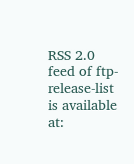RSS 2.0 feed of ftp-release-list is available at: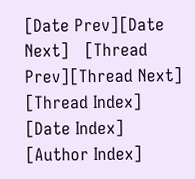[Date Prev][Date Next]   [Thread Prev][Thread Next]   [Thread Index] [Date Index] [Author Index]